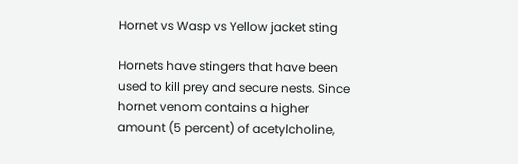Hornet vs Wasp vs Yellow jacket sting

Hornets have stingers that have been used to kill prey and secure nests. Since hornet venom contains a higher amount (5 percent) of acetylcholine,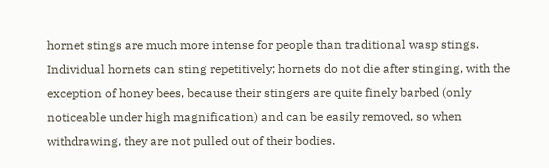hornet stings are much more intense for people than traditional wasp stings. Individual hornets can sting repetitively; hornets do not die after stinging, with the exception of honey bees, because their stingers are quite finely barbed (only noticeable under high magnification) and can be easily removed, so when withdrawing, they are not pulled out of their bodies.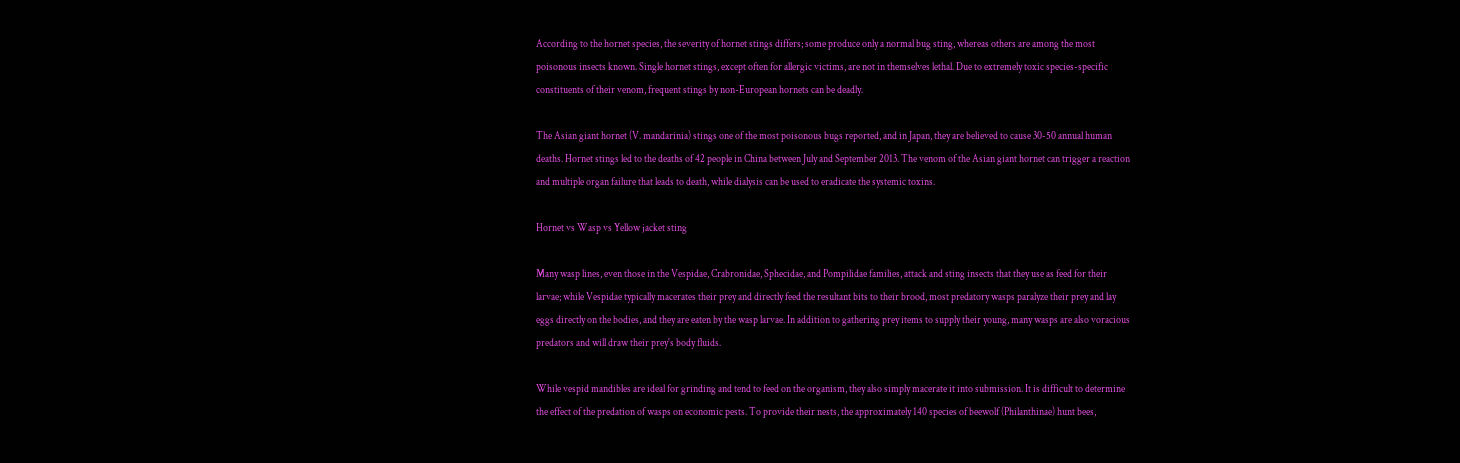According to the hornet species, the severity of hornet stings differs; some produce only a normal bug sting, whereas others are among the most poisonous insects known. Single hornet stings, except often for allergic victims, are not in themselves lethal. Due to extremely toxic species-specific constituents of their venom, frequent stings by non-European hornets can be deadly.

The Asian giant hornet (V. mandarinia) stings one of the most poisonous bugs reported, and in Japan, they are believed to cause 30-50 annual human deaths. Hornet stings led to the deaths of 42 people in China between July and September 2013. The venom of the Asian giant hornet can trigger a reaction and multiple organ failure that leads to death, while dialysis can be used to eradicate the systemic toxins.

Hornet vs Wasp vs Yellow jacket sting

Many wasp lines, even those in the Vespidae, Crabronidae, Sphecidae, and Pompilidae families, attack and sting insects that they use as feed for their larvae; while Vespidae typically macerates their prey and directly feed the resultant bits to their brood, most predatory wasps paralyze their prey and lay eggs directly on the bodies, and they are eaten by the wasp larvae. In addition to gathering prey items to supply their young, many wasps are also voracious predators and will draw their prey's body fluids.

While vespid mandibles are ideal for grinding and tend to feed on the organism, they also simply macerate it into submission. It is difficult to determine the effect of the predation of wasps on economic pests. To provide their nests, the approximately 140 species of beewolf (Philanthinae) hunt bees,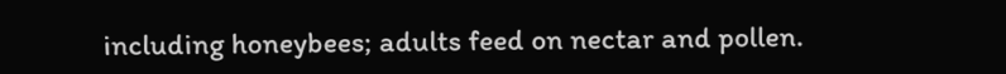including honeybees; adults feed on nectar and pollen.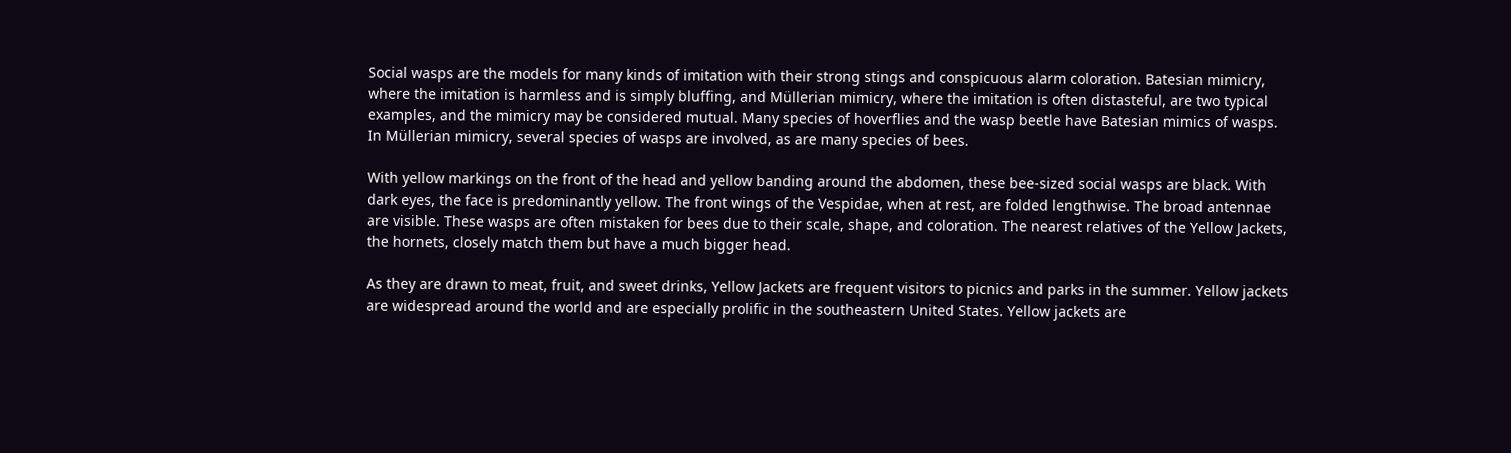Social wasps are the models for many kinds of imitation with their strong stings and conspicuous alarm coloration. Batesian mimicry, where the imitation is harmless and is simply bluffing, and Müllerian mimicry, where the imitation is often distasteful, are two typical examples, and the mimicry may be considered mutual. Many species of hoverflies and the wasp beetle have Batesian mimics of wasps. In Müllerian mimicry, several species of wasps are involved, as are many species of bees.

With yellow markings on the front of the head and yellow banding around the abdomen, these bee-sized social wasps are black. With dark eyes, the face is predominantly yellow. The front wings of the Vespidae, when at rest, are folded lengthwise. The broad antennae are visible. These wasps are often mistaken for bees due to their scale, shape, and coloration. The nearest relatives of the Yellow Jackets, the hornets, closely match them but have a much bigger head.

As they are drawn to meat, fruit, and sweet drinks, Yellow Jackets are frequent visitors to picnics and parks in the summer. Yellow jackets are widespread around the world and are especially prolific in the southeastern United States. Yellow jackets are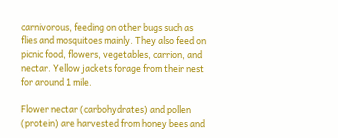carnivorous, feeding on other bugs such as flies and mosquitoes mainly. They also feed on picnic food, flowers, vegetables, carrion, and nectar. Yellow jackets forage from their nest for around 1 mile.

Flower nectar (carbohydrates) and pollen (protein) are harvested from honey bees and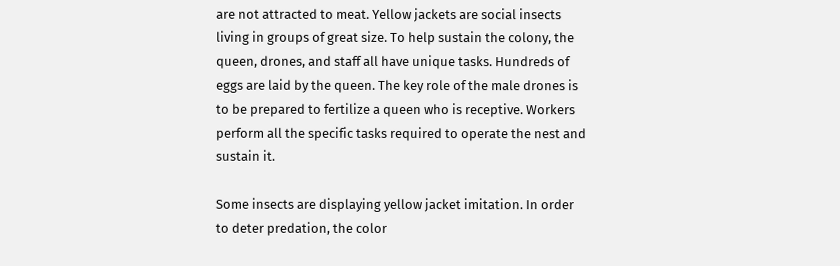are not attracted to meat. Yellow jackets are social insects living in groups of great size. To help sustain the colony, the queen, drones, and staff all have unique tasks. Hundreds of eggs are laid by the queen. The key role of the male drones is to be prepared to fertilize a queen who is receptive. Workers perform all the specific tasks required to operate the nest and sustain it.

Some insects are displaying yellow jacket imitation. In order to deter predation, the color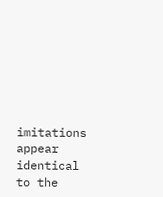imitations appear identical to the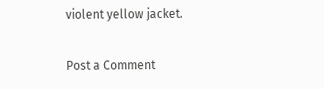violent yellow jacket.

Post a Comment